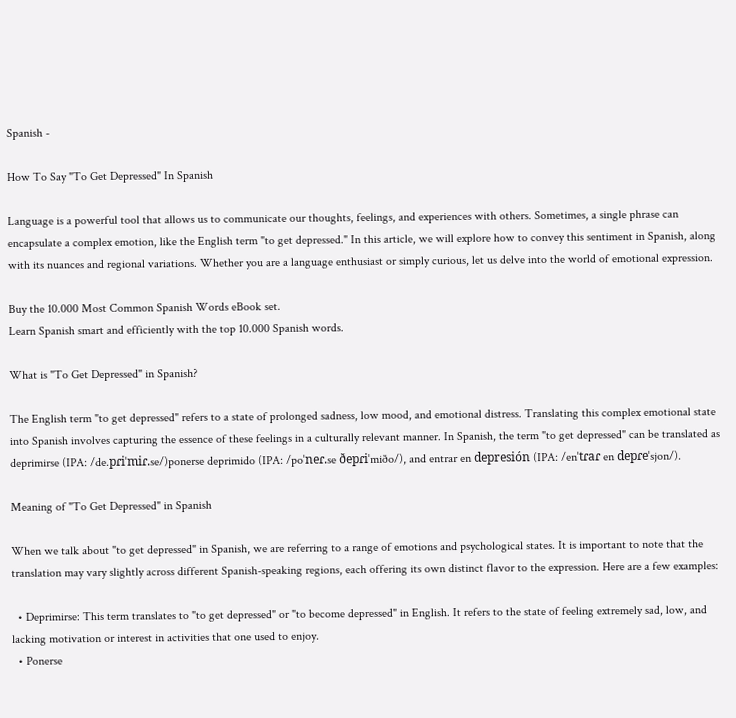Spanish -

How To Say "To Get Depressed" In Spanish

Language is a powerful tool that allows us to communicate our thoughts, feelings, and experiences with others. Sometimes, a single phrase can encapsulate a complex emotion, like the English term "to get depressed." In this article, we will explore how to convey this sentiment in Spanish, along with its nuances and regional variations. Whether you are a language enthusiast or simply curious, let us delve into the world of emotional expression.

Buy the 10.000 Most Common Spanish Words eBook set.
Learn Spanish smart and efficiently with the top 10.000 Spanish words.

What is "To Get Depressed" in Spanish?

The English term "to get depressed" refers to a state of prolonged sadness, low mood, and emotional distress. Translating this complex emotional state into Spanish involves capturing the essence of these feelings in a culturally relevant manner. In Spanish, the term "to get depressed" can be translated as deprimirse (IPA: /de.pɾiˈmiɾ.se/)ponerse deprimido (IPA: /poˈneɾ.se ðepɾiˈmiðo/), and entrar en depresión (IPA: /enˈtɾaɾ en depɾeˈsjon/).

Meaning of "To Get Depressed" in Spanish

When we talk about "to get depressed" in Spanish, we are referring to a range of emotions and psychological states. It is important to note that the translation may vary slightly across different Spanish-speaking regions, each offering its own distinct flavor to the expression. Here are a few examples:

  • Deprimirse: This term translates to "to get depressed" or "to become depressed" in English. It refers to the state of feeling extremely sad, low, and lacking motivation or interest in activities that one used to enjoy.
  • Ponerse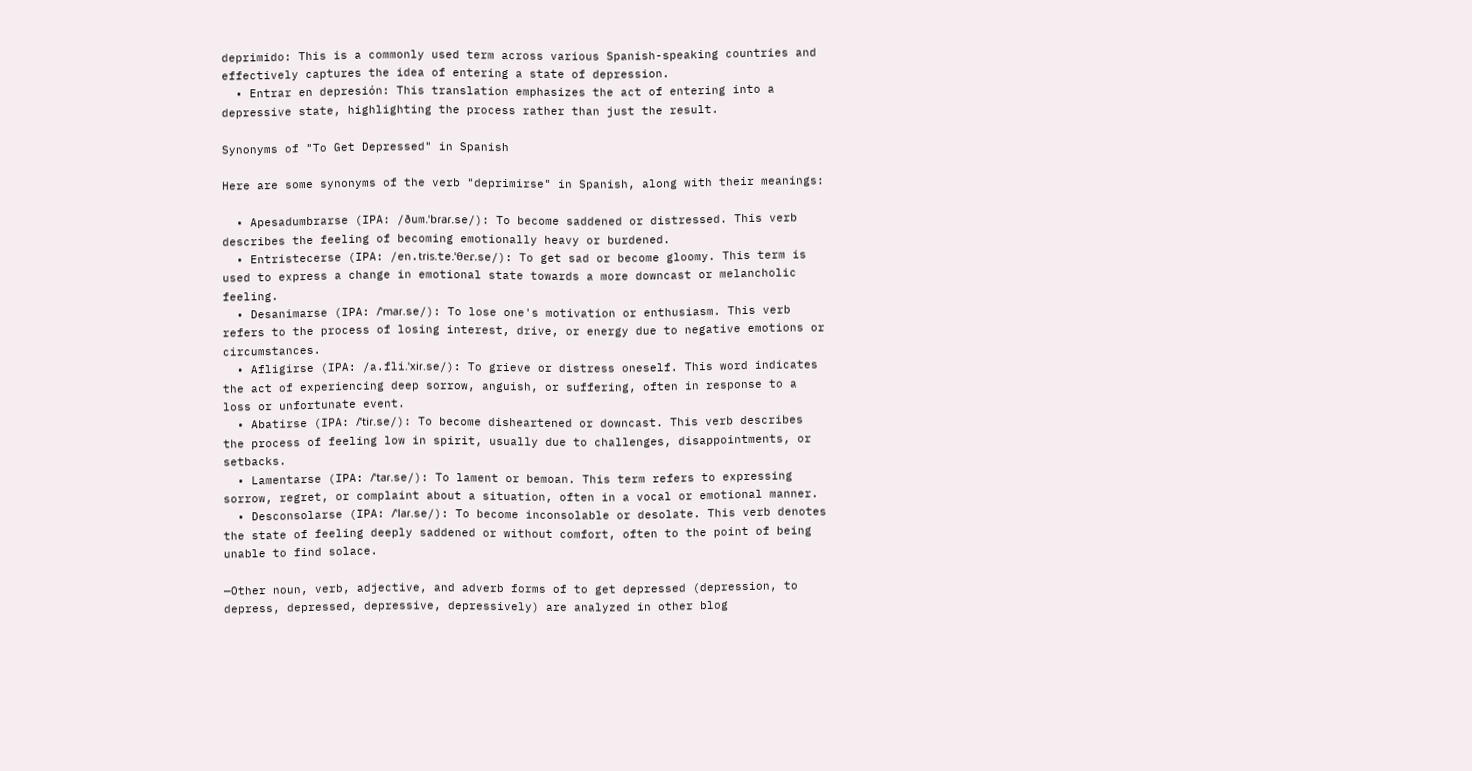deprimido: This is a commonly used term across various Spanish-speaking countries and effectively captures the idea of entering a state of depression.
  • Entrar en depresión: This translation emphasizes the act of entering into a depressive state, highlighting the process rather than just the result.

Synonyms of "To Get Depressed" in Spanish

Here are some synonyms of the verb "deprimirse" in Spanish, along with their meanings:

  • Apesadumbrarse (IPA: /ðum.ˈbɾaɾ.se/): To become saddened or distressed. This verb describes the feeling of becoming emotionally heavy or burdened.
  • Entristecerse (IPA: /en.tɾis.te.ˈθeɾ.se/): To get sad or become gloomy. This term is used to express a change in emotional state towards a more downcast or melancholic feeling.
  • Desanimarse (IPA: /ˈmaɾ.se/): To lose one's motivation or enthusiasm. This verb refers to the process of losing interest, drive, or energy due to negative emotions or circumstances.
  • Afligirse (IPA: /a.fli.ˈxiɾ.se/): To grieve or distress oneself. This word indicates the act of experiencing deep sorrow, anguish, or suffering, often in response to a loss or unfortunate event.
  • Abatirse (IPA: /ˈtiɾ.se/): To become disheartened or downcast. This verb describes the process of feeling low in spirit, usually due to challenges, disappointments, or setbacks.
  • Lamentarse (IPA: /ˈtaɾ.se/): To lament or bemoan. This term refers to expressing sorrow, regret, or complaint about a situation, often in a vocal or emotional manner.
  • Desconsolarse (IPA: /ˈlaɾ.se/): To become inconsolable or desolate. This verb denotes the state of feeling deeply saddened or without comfort, often to the point of being unable to find solace.

—Other noun, verb, adjective, and adverb forms of to get depressed (depression, to depress, depressed, depressive, depressively) are analyzed in other blog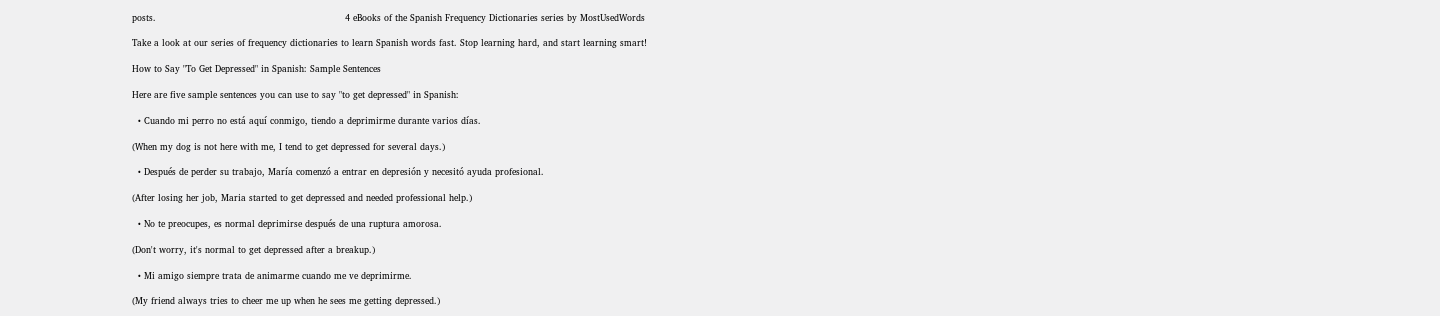posts.                                                               4 eBooks of the Spanish Frequency Dictionaries series by MostUsedWords

Take a look at our series of frequency dictionaries to learn Spanish words fast. Stop learning hard, and start learning smart!

How to Say "To Get Depressed" in Spanish: Sample Sentences

Here are five sample sentences you can use to say "to get depressed" in Spanish:

  • Cuando mi perro no está aquí conmigo, tiendo a deprimirme durante varios días.

(When my dog is not here with me, I tend to get depressed for several days.)

  • Después de perder su trabajo, María comenzó a entrar en depresión y necesitó ayuda profesional.

(After losing her job, Maria started to get depressed and needed professional help.)

  • No te preocupes, es normal deprimirse después de una ruptura amorosa.

(Don't worry, it's normal to get depressed after a breakup.)

  • Mi amigo siempre trata de animarme cuando me ve deprimirme.

(My friend always tries to cheer me up when he sees me getting depressed.)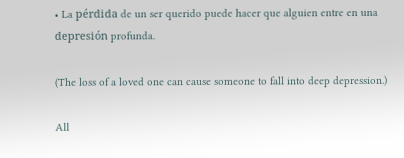• La pérdida de un ser querido puede hacer que alguien entre en una depresión profunda.

(The loss of a loved one can cause someone to fall into deep depression.)

All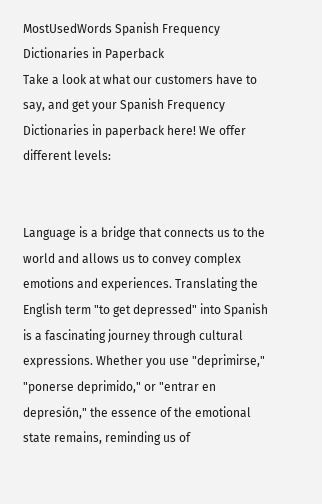MostUsedWords Spanish Frequency Dictionaries in Paperback
Take a look at what our customers have to say, and get your Spanish Frequency Dictionaries in paperback here! We offer different levels:


Language is a bridge that connects us to the world and allows us to convey complex emotions and experiences. Translating the English term "to get depressed" into Spanish is a fascinating journey through cultural expressions. Whether you use "deprimirse," "ponerse deprimido," or "entrar en depresión," the essence of the emotional state remains, reminding us of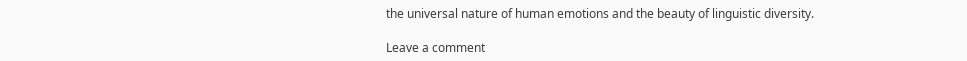the universal nature of human emotions and the beauty of linguistic diversity.

Leave a comment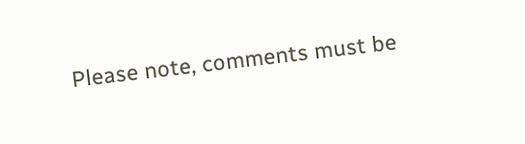Please note, comments must be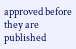approved before they are published